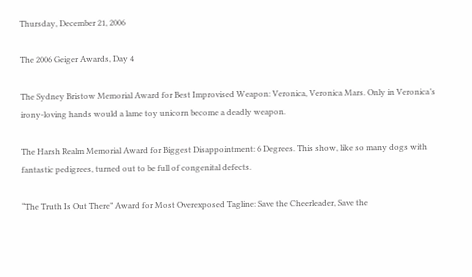Thursday, December 21, 2006

The 2006 Geiger Awards, Day 4

The Sydney Bristow Memorial Award for Best Improvised Weapon: Veronica, Veronica Mars. Only in Veronica’s irony-loving hands would a lame toy unicorn become a deadly weapon.

The Harsh Realm Memorial Award for Biggest Disappointment: 6 Degrees. This show, like so many dogs with fantastic pedigrees, turned out to be full of congenital defects.

“The Truth Is Out There” Award for Most Overexposed Tagline: Save the Cheerleader, Save the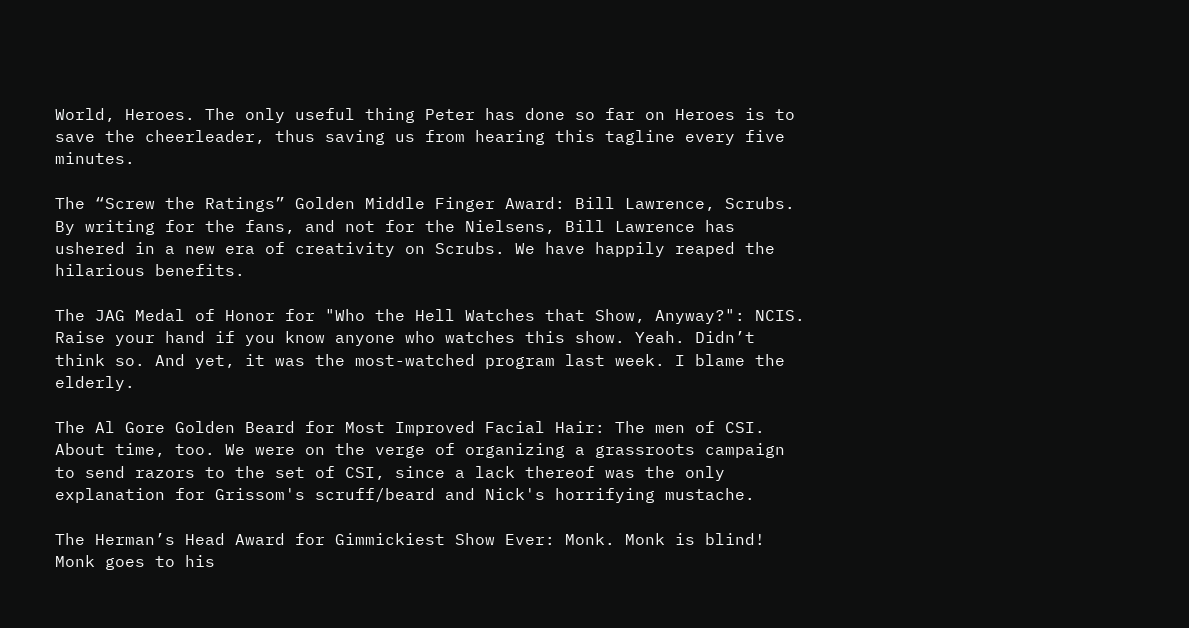World, Heroes. The only useful thing Peter has done so far on Heroes is to save the cheerleader, thus saving us from hearing this tagline every five minutes.

The “Screw the Ratings” Golden Middle Finger Award: Bill Lawrence, Scrubs. By writing for the fans, and not for the Nielsens, Bill Lawrence has ushered in a new era of creativity on Scrubs. We have happily reaped the hilarious benefits.

The JAG Medal of Honor for "Who the Hell Watches that Show, Anyway?": NCIS. Raise your hand if you know anyone who watches this show. Yeah. Didn’t think so. And yet, it was the most-watched program last week. I blame the elderly.

The Al Gore Golden Beard for Most Improved Facial Hair: The men of CSI. About time, too. We were on the verge of organizing a grassroots campaign to send razors to the set of CSI, since a lack thereof was the only explanation for Grissom's scruff/beard and Nick's horrifying mustache.

The Herman’s Head Award for Gimmickiest Show Ever: Monk. Monk is blind! Monk goes to his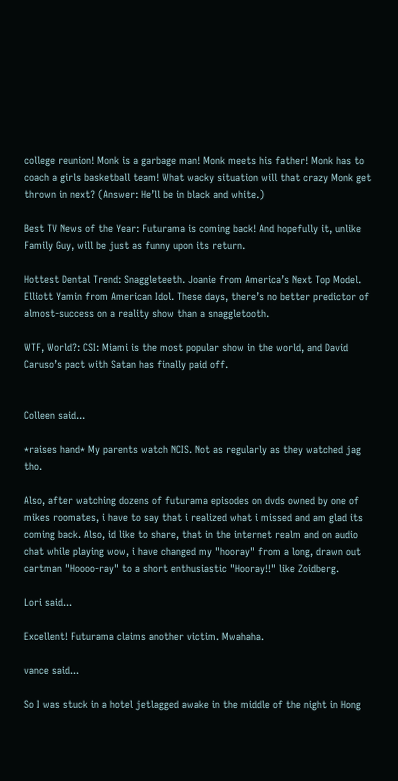college reunion! Monk is a garbage man! Monk meets his father! Monk has to coach a girls basketball team! What wacky situation will that crazy Monk get thrown in next? (Answer: He’ll be in black and white.)

Best TV News of the Year: Futurama is coming back! And hopefully it, unlike Family Guy, will be just as funny upon its return.

Hottest Dental Trend: Snaggleteeth. Joanie from America’s Next Top Model. Elliott Yamin from American Idol. These days, there’s no better predictor of almost-success on a reality show than a snaggletooth.

WTF, World?: CSI: Miami is the most popular show in the world, and David Caruso’s pact with Satan has finally paid off.


Colleen said...

*raises hand* My parents watch NCIS. Not as regularly as they watched jag tho.

Also, after watching dozens of futurama episodes on dvds owned by one of mikes roomates, i have to say that i realized what i missed and am glad its coming back. Also, id like to share, that in the internet realm and on audio chat while playing wow, i have changed my "hooray" from a long, drawn out cartman "Hoooo-ray" to a short enthusiastic "Hooray!!" like Zoidberg.

Lori said...

Excellent! Futurama claims another victim. Mwahaha.

vance said...

So I was stuck in a hotel jetlagged awake in the middle of the night in Hong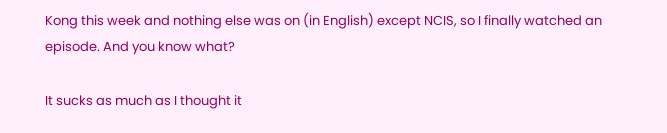Kong this week and nothing else was on (in English) except NCIS, so I finally watched an episode. And you know what?

It sucks as much as I thought it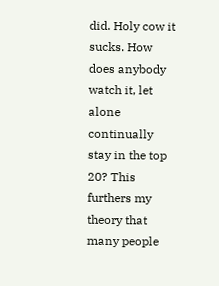did. Holy cow it sucks. How does anybody watch it, let alone continually stay in the top 20? This furthers my theory that many people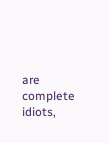are complete idiots,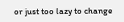or just too lazy to change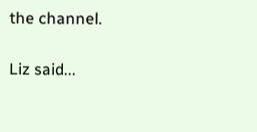the channel.

Liz said...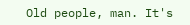Old people, man. It's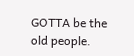GOTTA be the old people.